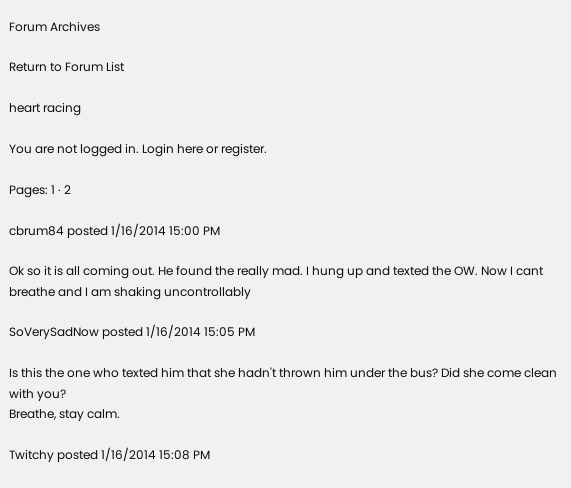Forum Archives

Return to Forum List

heart racing

You are not logged in. Login here or register.

Pages: 1 · 2

cbrum84 posted 1/16/2014 15:00 PM

Ok so it is all coming out. He found the really mad. I hung up and texted the OW. Now I cant breathe and I am shaking uncontrollably

SoVerySadNow posted 1/16/2014 15:05 PM

Is this the one who texted him that she hadn't thrown him under the bus? Did she come clean with you?
Breathe, stay calm.

Twitchy posted 1/16/2014 15:08 PM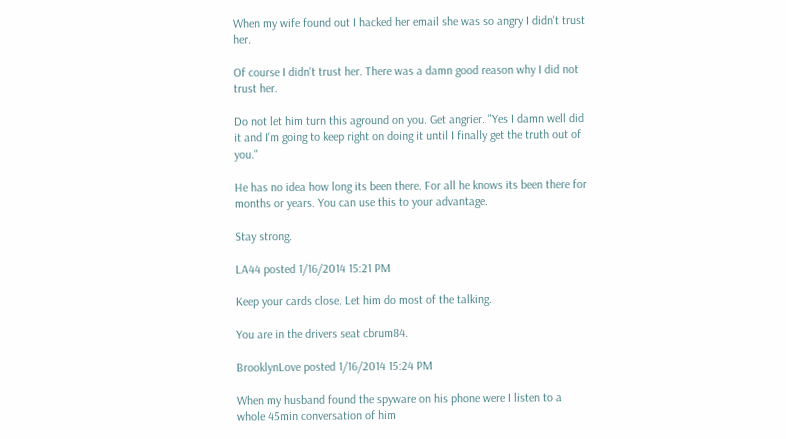When my wife found out I hacked her email she was so angry I didn't trust her.

Of course I didn't trust her. There was a damn good reason why I did not trust her.

Do not let him turn this aground on you. Get angrier. "Yes I damn well did it and I'm going to keep right on doing it until I finally get the truth out of you."

He has no idea how long its been there. For all he knows its been there for months or years. You can use this to your advantage.

Stay strong.

LA44 posted 1/16/2014 15:21 PM

Keep your cards close. Let him do most of the talking.

You are in the drivers seat cbrum84.

BrooklynLove posted 1/16/2014 15:24 PM

When my husband found the spyware on his phone were I listen to a whole 45min conversation of him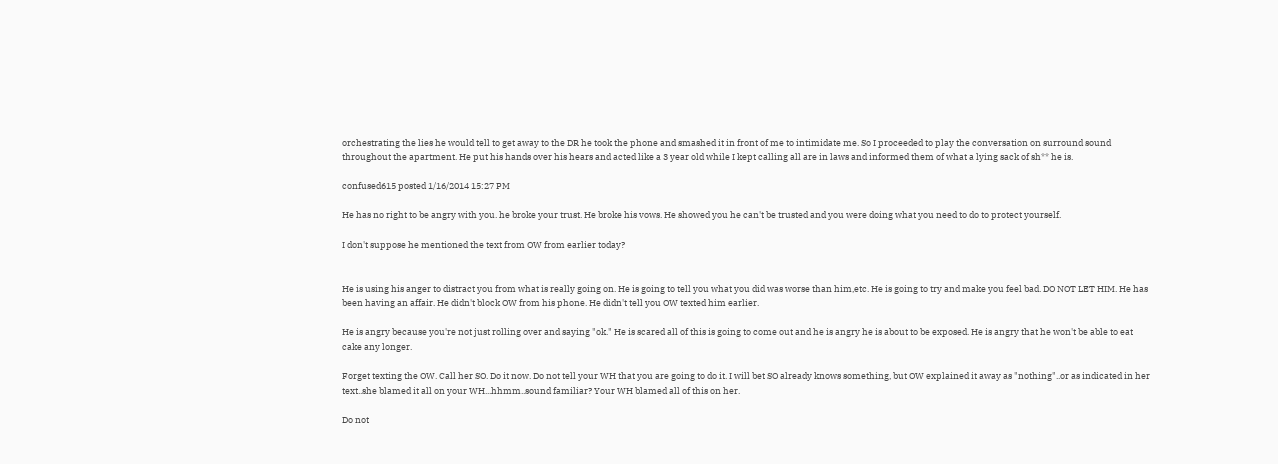orchestrating the lies he would tell to get away to the DR he took the phone and smashed it in front of me to intimidate me. So I proceeded to play the conversation on surround sound throughout the apartment. He put his hands over his hears and acted like a 3 year old while I kept calling all are in laws and informed them of what a lying sack of sh** he is.

confused615 posted 1/16/2014 15:27 PM

He has no right to be angry with you. he broke your trust. He broke his vows. He showed you he can't be trusted and you were doing what you need to do to protect yourself.

I don't suppose he mentioned the text from OW from earlier today?


He is using his anger to distract you from what is really going on. He is going to tell you what you did was worse than him,etc. He is going to try and make you feel bad. DO NOT LET HIM. He has been having an affair. He didn't block OW from his phone. He didn't tell you OW texted him earlier.

He is angry because you're not just rolling over and saying "ok." He is scared all of this is going to come out and he is angry he is about to be exposed. He is angry that he won't be able to eat cake any longer.

Forget texting the OW. Call her SO. Do it now. Do not tell your WH that you are going to do it. I will bet SO already knows something, but OW explained it away as "nothing"..or as indicated in her text..she blamed it all on your WH...hhmm..sound familiar? Your WH blamed all of this on her.

Do not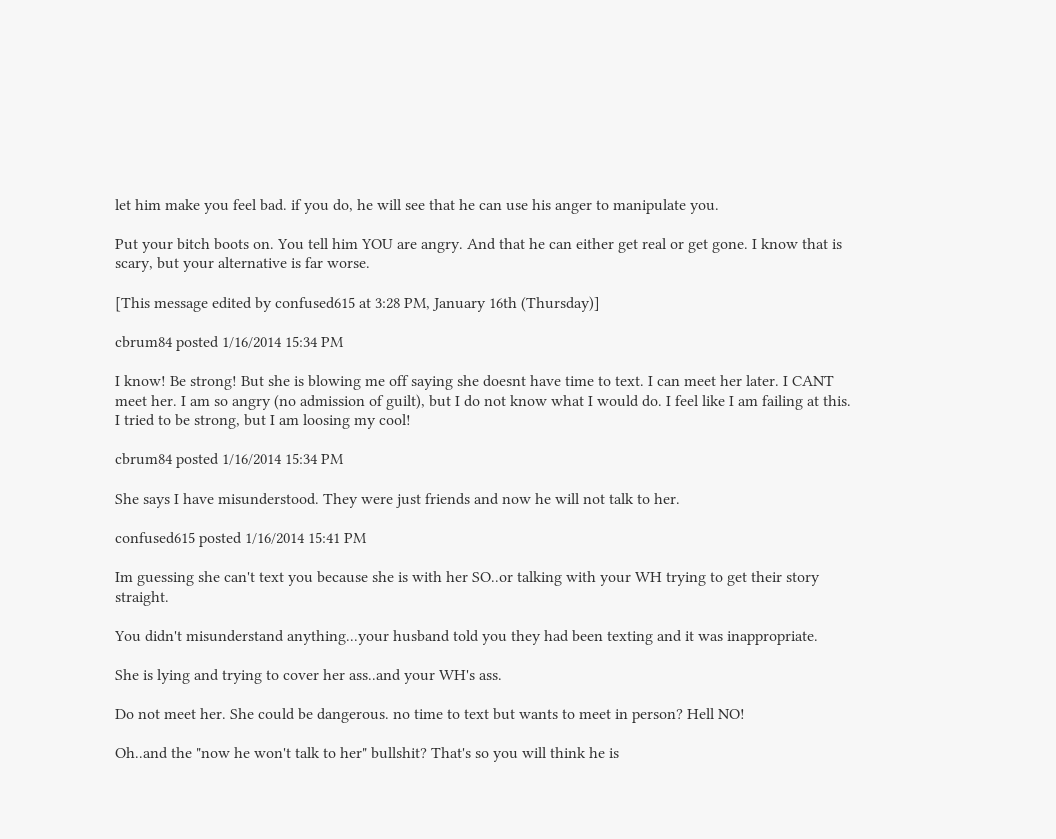let him make you feel bad. if you do, he will see that he can use his anger to manipulate you.

Put your bitch boots on. You tell him YOU are angry. And that he can either get real or get gone. I know that is scary, but your alternative is far worse.

[This message edited by confused615 at 3:28 PM, January 16th (Thursday)]

cbrum84 posted 1/16/2014 15:34 PM

I know! Be strong! But she is blowing me off saying she doesnt have time to text. I can meet her later. I CANT meet her. I am so angry (no admission of guilt), but I do not know what I would do. I feel like I am failing at this. I tried to be strong, but I am loosing my cool!

cbrum84 posted 1/16/2014 15:34 PM

She says I have misunderstood. They were just friends and now he will not talk to her.

confused615 posted 1/16/2014 15:41 PM

Im guessing she can't text you because she is with her SO..or talking with your WH trying to get their story straight.

You didn't misunderstand anything...your husband told you they had been texting and it was inappropriate.

She is lying and trying to cover her ass..and your WH's ass.

Do not meet her. She could be dangerous. no time to text but wants to meet in person? Hell NO!

Oh..and the "now he won't talk to her" bullshit? That's so you will think he is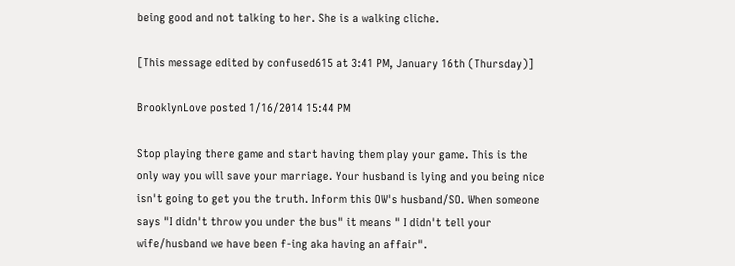being good and not talking to her. She is a walking cliche.

[This message edited by confused615 at 3:41 PM, January 16th (Thursday)]

BrooklynLove posted 1/16/2014 15:44 PM

Stop playing there game and start having them play your game. This is the only way you will save your marriage. Your husband is lying and you being nice isn't going to get you the truth. Inform this OW's husband/SO. When someone says "I didn't throw you under the bus" it means " I didn't tell your wife/husband we have been f-ing aka having an affair".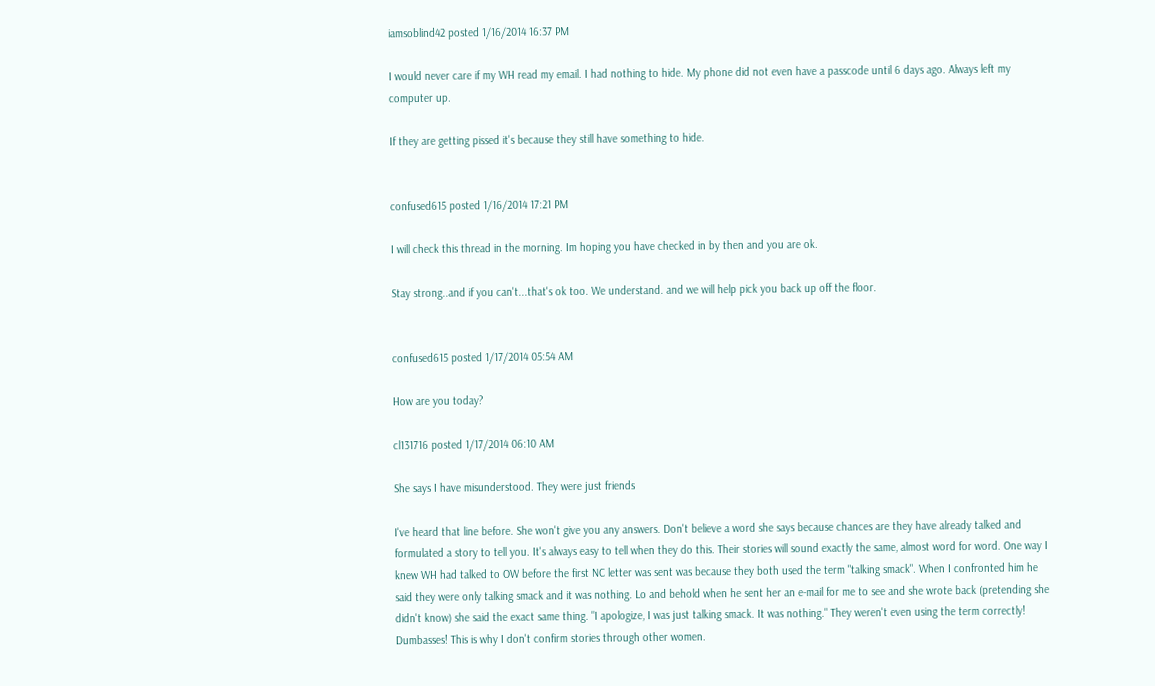iamsoblind42 posted 1/16/2014 16:37 PM

I would never care if my WH read my email. I had nothing to hide. My phone did not even have a passcode until 6 days ago. Always left my computer up.

If they are getting pissed it's because they still have something to hide.


confused615 posted 1/16/2014 17:21 PM

I will check this thread in the morning. Im hoping you have checked in by then and you are ok.

Stay strong..and if you can't...that's ok too. We understand. and we will help pick you back up off the floor.


confused615 posted 1/17/2014 05:54 AM

How are you today?

cl131716 posted 1/17/2014 06:10 AM

She says I have misunderstood. They were just friends

I've heard that line before. She won't give you any answers. Don't believe a word she says because chances are they have already talked and formulated a story to tell you. It's always easy to tell when they do this. Their stories will sound exactly the same, almost word for word. One way I knew WH had talked to OW before the first NC letter was sent was because they both used the term "talking smack". When I confronted him he said they were only talking smack and it was nothing. Lo and behold when he sent her an e-mail for me to see and she wrote back (pretending she didn't know) she said the exact same thing. "I apologize, I was just talking smack. It was nothing." They weren't even using the term correctly! Dumbasses! This is why I don't confirm stories through other women.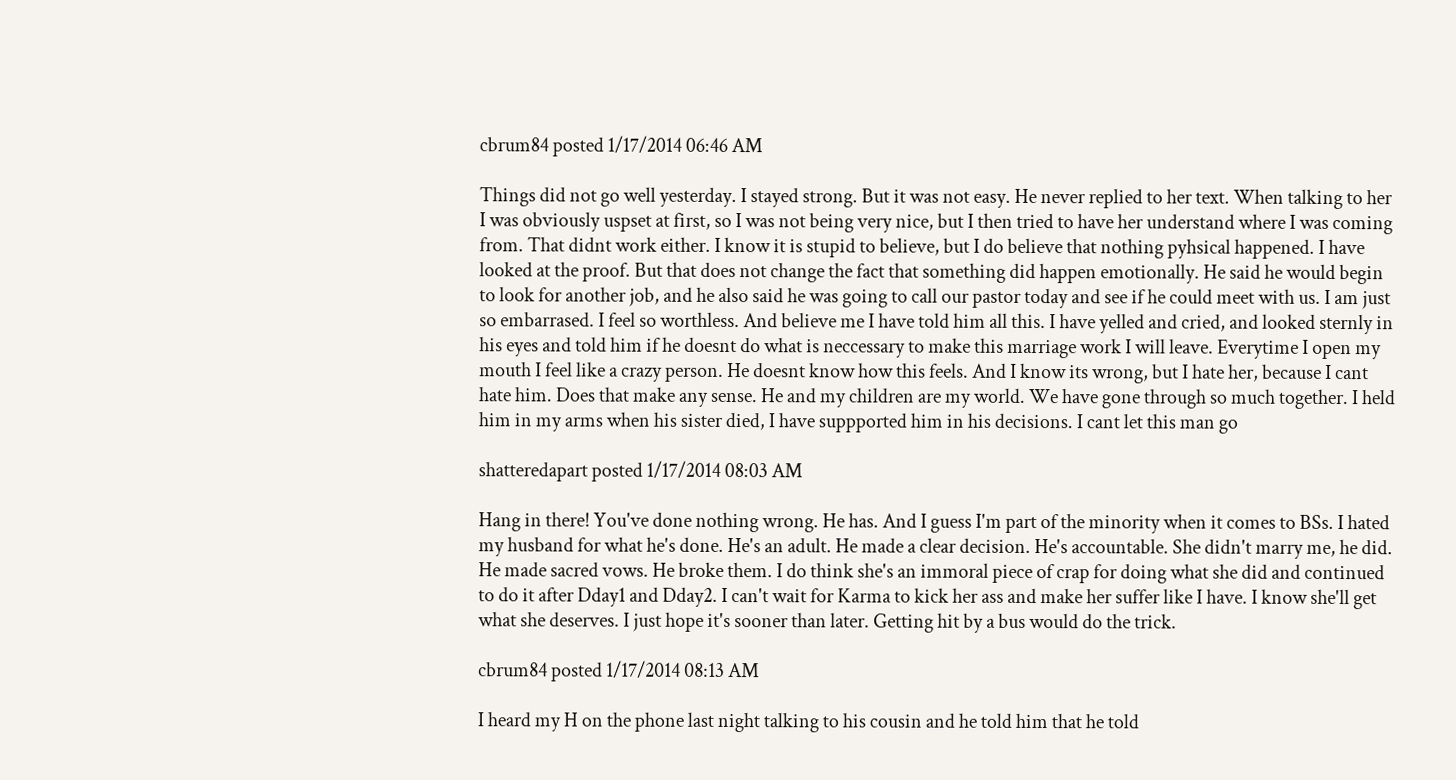cbrum84 posted 1/17/2014 06:46 AM

Things did not go well yesterday. I stayed strong. But it was not easy. He never replied to her text. When talking to her I was obviously uspset at first, so I was not being very nice, but I then tried to have her understand where I was coming from. That didnt work either. I know it is stupid to believe, but I do believe that nothing pyhsical happened. I have looked at the proof. But that does not change the fact that something did happen emotionally. He said he would begin to look for another job, and he also said he was going to call our pastor today and see if he could meet with us. I am just so embarrased. I feel so worthless. And believe me I have told him all this. I have yelled and cried, and looked sternly in his eyes and told him if he doesnt do what is neccessary to make this marriage work I will leave. Everytime I open my mouth I feel like a crazy person. He doesnt know how this feels. And I know its wrong, but I hate her, because I cant hate him. Does that make any sense. He and my children are my world. We have gone through so much together. I held him in my arms when his sister died, I have suppported him in his decisions. I cant let this man go

shatteredapart posted 1/17/2014 08:03 AM

Hang in there! You've done nothing wrong. He has. And I guess I'm part of the minority when it comes to BSs. I hated my husband for what he's done. He's an adult. He made a clear decision. He's accountable. She didn't marry me, he did. He made sacred vows. He broke them. I do think she's an immoral piece of crap for doing what she did and continued to do it after Dday1 and Dday2. I can't wait for Karma to kick her ass and make her suffer like I have. I know she'll get what she deserves. I just hope it's sooner than later. Getting hit by a bus would do the trick.

cbrum84 posted 1/17/2014 08:13 AM

I heard my H on the phone last night talking to his cousin and he told him that he told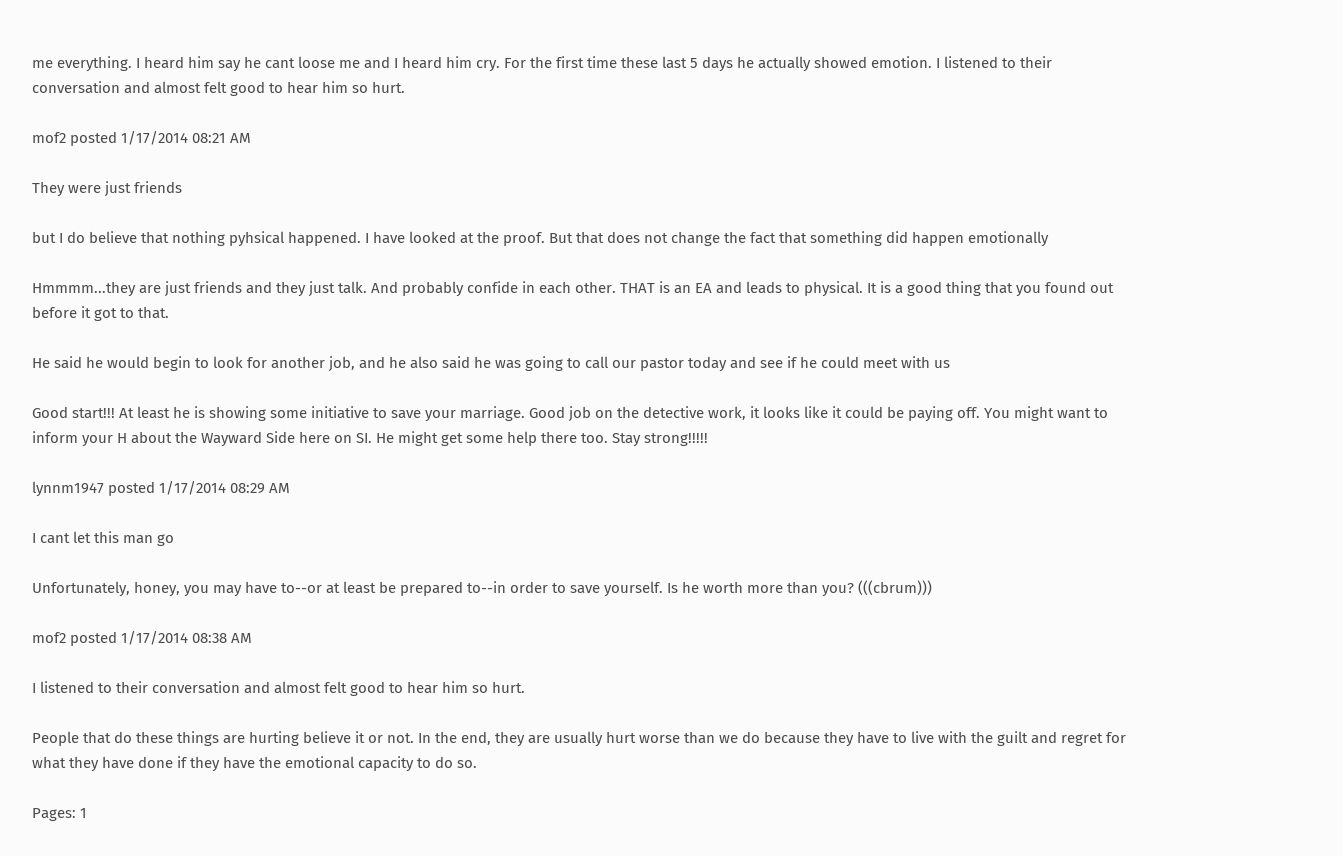me everything. I heard him say he cant loose me and I heard him cry. For the first time these last 5 days he actually showed emotion. I listened to their conversation and almost felt good to hear him so hurt.

mof2 posted 1/17/2014 08:21 AM

They were just friends

but I do believe that nothing pyhsical happened. I have looked at the proof. But that does not change the fact that something did happen emotionally

Hmmmm...they are just friends and they just talk. And probably confide in each other. THAT is an EA and leads to physical. It is a good thing that you found out before it got to that.

He said he would begin to look for another job, and he also said he was going to call our pastor today and see if he could meet with us

Good start!!! At least he is showing some initiative to save your marriage. Good job on the detective work, it looks like it could be paying off. You might want to inform your H about the Wayward Side here on SI. He might get some help there too. Stay strong!!!!!

lynnm1947 posted 1/17/2014 08:29 AM

I cant let this man go

Unfortunately, honey, you may have to--or at least be prepared to--in order to save yourself. Is he worth more than you? (((cbrum)))

mof2 posted 1/17/2014 08:38 AM

I listened to their conversation and almost felt good to hear him so hurt.

People that do these things are hurting believe it or not. In the end, they are usually hurt worse than we do because they have to live with the guilt and regret for what they have done if they have the emotional capacity to do so.

Pages: 1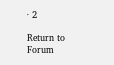· 2

Return to Forum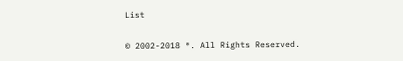List

© 2002-2018 ®. All Rights Reserved.